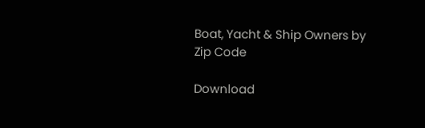Boat, Yacht & Ship Owners by Zip Code

Download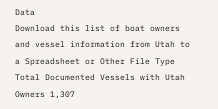Data
Download this list of boat owners and vessel information from Utah to a Spreadsheet or Other File Type
Total Documented Vessels with Utah Owners 1,307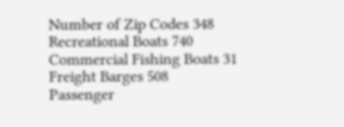Number of Zip Codes 348
Recreational Boats 740
Commercial Fishing Boats 31
Freight Barges 508
Passenger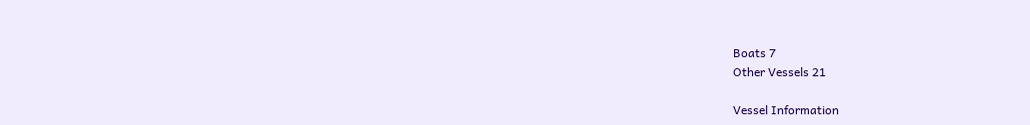Boats 7
Other Vessels 21

Vessel Information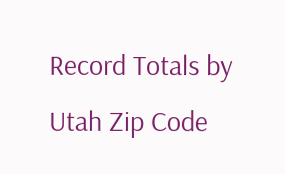Record Totals by Utah Zip Code